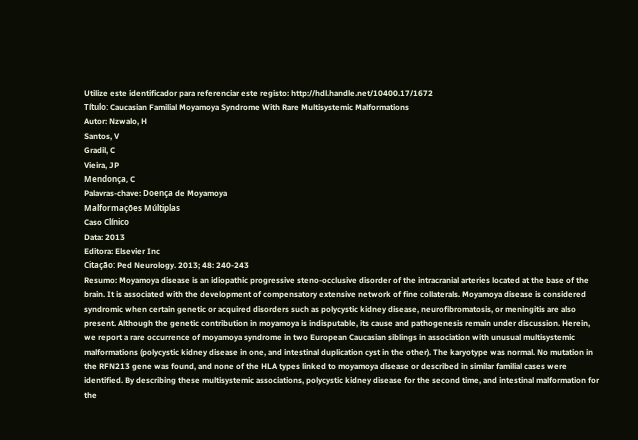Utilize este identificador para referenciar este registo: http://hdl.handle.net/10400.17/1672
Título: Caucasian Familial Moyamoya Syndrome With Rare Multisystemic Malformations
Autor: Nzwalo, H
Santos, V
Gradil, C
Vieira, JP
Mendonça, C
Palavras-chave: Doença de Moyamoya
Malformações Múltiplas
Caso Clínico
Data: 2013
Editora: Elsevier Inc
Citação: Ped Neurology. 2013; 48: 240-243
Resumo: Moyamoya disease is an idiopathic progressive steno-occlusive disorder of the intracranial arteries located at the base of the brain. It is associated with the development of compensatory extensive network of fine collaterals. Moyamoya disease is considered syndromic when certain genetic or acquired disorders such as polycystic kidney disease, neurofibromatosis, or meningitis are also present. Although the genetic contribution in moyamoya is indisputable, its cause and pathogenesis remain under discussion. Herein, we report a rare occurrence of moyamoya syndrome in two European Caucasian siblings in association with unusual multisystemic malformations (polycystic kidney disease in one, and intestinal duplication cyst in the other). The karyotype was normal. No mutation in the RFN213 gene was found, and none of the HLA types linked to moyamoya disease or described in similar familial cases were identified. By describing these multisystemic associations, polycystic kidney disease for the second time, and intestinal malformation for the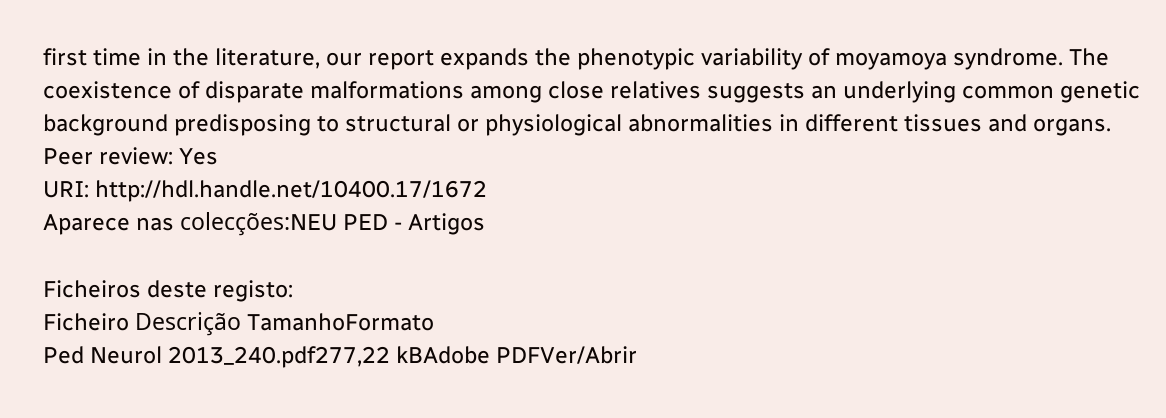first time in the literature, our report expands the phenotypic variability of moyamoya syndrome. The coexistence of disparate malformations among close relatives suggests an underlying common genetic background predisposing to structural or physiological abnormalities in different tissues and organs.
Peer review: Yes
URI: http://hdl.handle.net/10400.17/1672
Aparece nas colecções:NEU PED - Artigos

Ficheiros deste registo:
Ficheiro Descrição TamanhoFormato
Ped Neurol 2013_240.pdf277,22 kBAdobe PDFVer/Abrir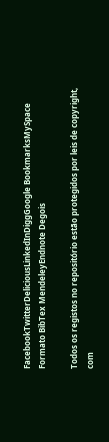FacebookTwitterDeliciousLinkedInDiggGoogle BookmarksMySpace
Formato BibTex MendeleyEndnote Degois

Todos os registos no repositório estão protegidos por leis de copyright, com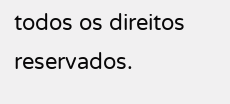todos os direitos reservados.